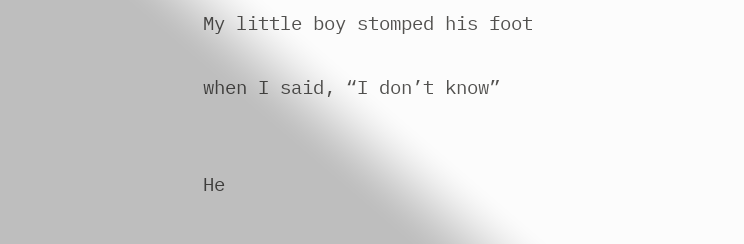My little boy stomped his foot

when I said, “I don’t know”


He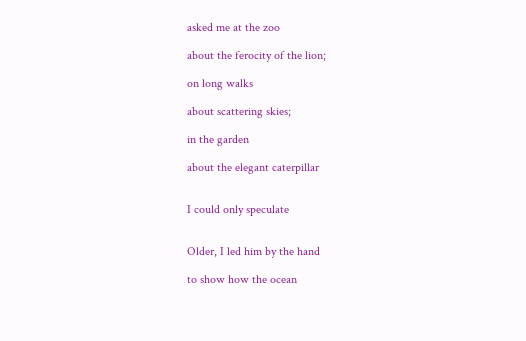asked me at the zoo

about the ferocity of the lion;

on long walks

about scattering skies;

in the garden

about the elegant caterpillar


I could only speculate


Older, I led him by the hand

to show how the ocean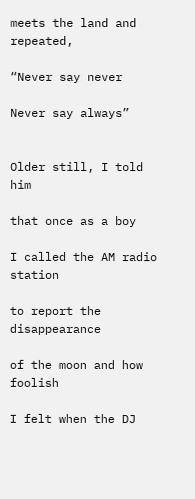meets the land and repeated,

“Never say never

Never say always”


Older still, I told him

that once as a boy

I called the AM radio station

to report the disappearance

of the moon and how foolish

I felt when the DJ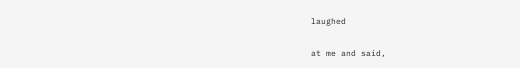laughed

at me and said,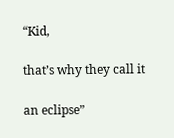“Kid,

that’s why they call it

an eclipse”